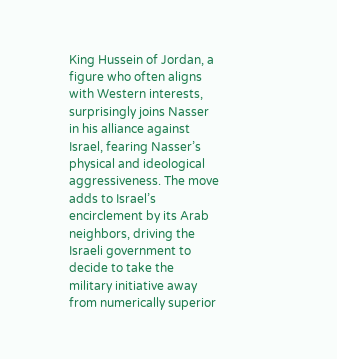King Hussein of Jordan, a figure who often aligns with Western interests, surprisingly joins Nasser in his alliance against Israel, fearing Nasser’s physical and ideological aggressiveness. The move adds to Israel’s encirclement by its Arab neighbors, driving the Israeli government to decide to take the military initiative away from numerically superior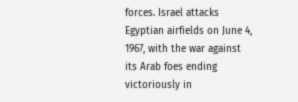forces. Israel attacks Egyptian airfields on June 4, 1967, with the war against its Arab foes ending victoriously in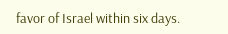favor of Israel within six days.